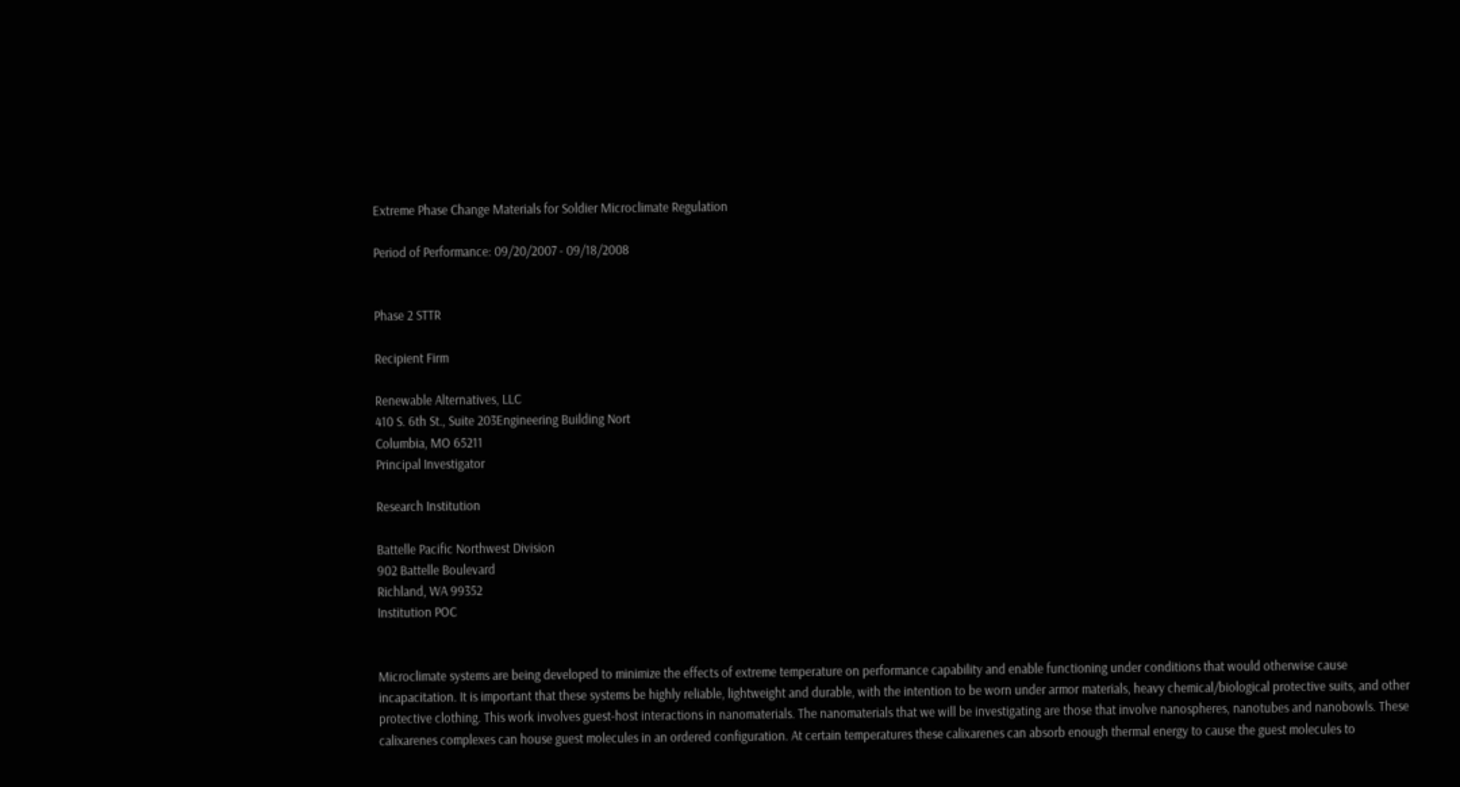Extreme Phase Change Materials for Soldier Microclimate Regulation

Period of Performance: 09/20/2007 - 09/18/2008


Phase 2 STTR

Recipient Firm

Renewable Alternatives, LLC
410 S. 6th St., Suite 203Engineering Building Nort
Columbia, MO 65211
Principal Investigator

Research Institution

Battelle Pacific Northwest Division
902 Battelle Boulevard
Richland, WA 99352
Institution POC


Microclimate systems are being developed to minimize the effects of extreme temperature on performance capability and enable functioning under conditions that would otherwise cause incapacitation. It is important that these systems be highly reliable, lightweight and durable, with the intention to be worn under armor materials, heavy chemical/biological protective suits, and other protective clothing. This work involves guest-host interactions in nanomaterials. The nanomaterials that we will be investigating are those that involve nanospheres, nanotubes and nanobowls. These calixarenes complexes can house guest molecules in an ordered configuration. At certain temperatures these calixarenes can absorb enough thermal energy to cause the guest molecules to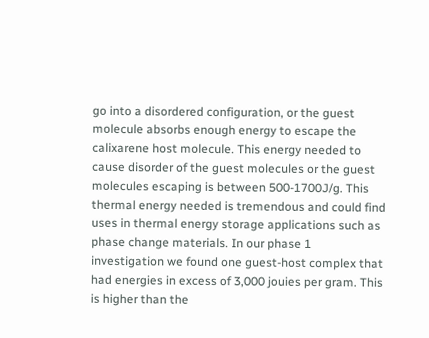go into a disordered configuration, or the guest molecule absorbs enough energy to escape the calixarene host molecule. This energy needed to cause disorder of the guest molecules or the guest molecules escaping is between 500-1700J/g. This thermal energy needed is tremendous and could find uses in thermal energy storage applications such as phase change materials. In our phase 1 investigation we found one guest-host complex that had energies in excess of 3,000 jouies per gram. This is higher than the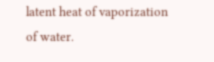latent heat of vaporization of water.